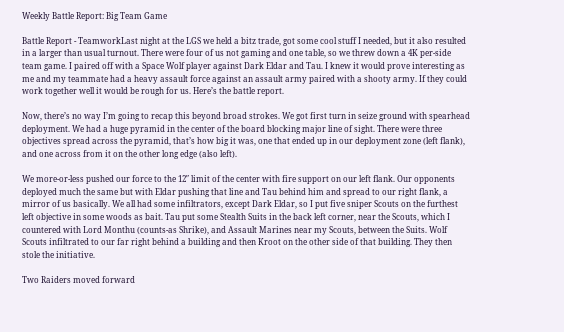Weekly Battle Report: Big Team Game

Battle Report - TeamworkLast night at the LGS we held a bitz trade, got some cool stuff I needed, but it also resulted in a larger than usual turnout. There were four of us not gaming and one table, so we threw down a 4K per-side team game. I paired off with a Space Wolf player against Dark Eldar and Tau. I knew it would prove interesting as me and my teammate had a heavy assault force against an assault army paired with a shooty army. If they could work together well it would be rough for us. Here’s the battle report.

Now, there’s no way I’m going to recap this beyond broad strokes. We got first turn in seize ground with spearhead deployment. We had a huge pyramid in the center of the board blocking major line of sight. There were three objectives spread across the pyramid, that’s how big it was, one that ended up in our deployment zone (left flank), and one across from it on the other long edge (also left).

We more-or-less pushed our force to the 12″ limit of the center with fire support on our left flank. Our opponents deployed much the same but with Eldar pushing that line and Tau behind him and spread to our right flank, a mirror of us basically. We all had some infiltrators, except Dark Eldar, so I put five sniper Scouts on the furthest left objective in some woods as bait. Tau put some Stealth Suits in the back left corner, near the Scouts, which I countered with Lord Monthu (counts-as Shrike), and Assault Marines near my Scouts, between the Suits. Wolf Scouts infiltrated to our far right behind a building and then Kroot on the other side of that building. They then stole the initiative.

Two Raiders moved forward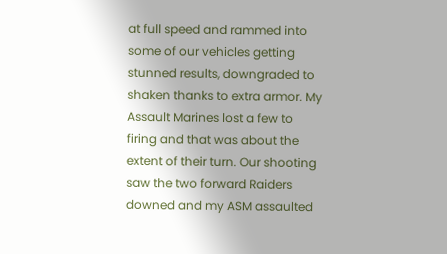at full speed and rammed into some of our vehicles getting stunned results, downgraded to shaken thanks to extra armor. My Assault Marines lost a few to firing and that was about the extent of their turn. Our shooting saw the two forward Raiders downed and my ASM assaulted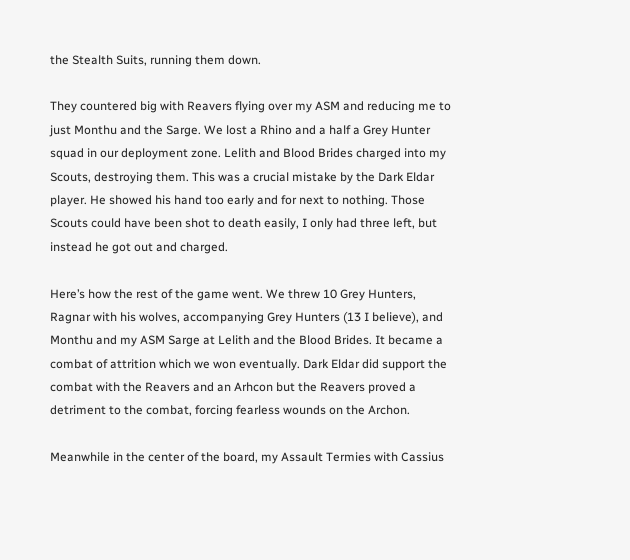the Stealth Suits, running them down.

They countered big with Reavers flying over my ASM and reducing me to just Monthu and the Sarge. We lost a Rhino and a half a Grey Hunter squad in our deployment zone. Lelith and Blood Brides charged into my Scouts, destroying them. This was a crucial mistake by the Dark Eldar player. He showed his hand too early and for next to nothing. Those Scouts could have been shot to death easily, I only had three left, but instead he got out and charged.

Here’s how the rest of the game went. We threw 10 Grey Hunters, Ragnar with his wolves, accompanying Grey Hunters (13 I believe), and Monthu and my ASM Sarge at Lelith and the Blood Brides. It became a combat of attrition which we won eventually. Dark Eldar did support the combat with the Reavers and an Arhcon but the Reavers proved a detriment to the combat, forcing fearless wounds on the Archon.

Meanwhile in the center of the board, my Assault Termies with Cassius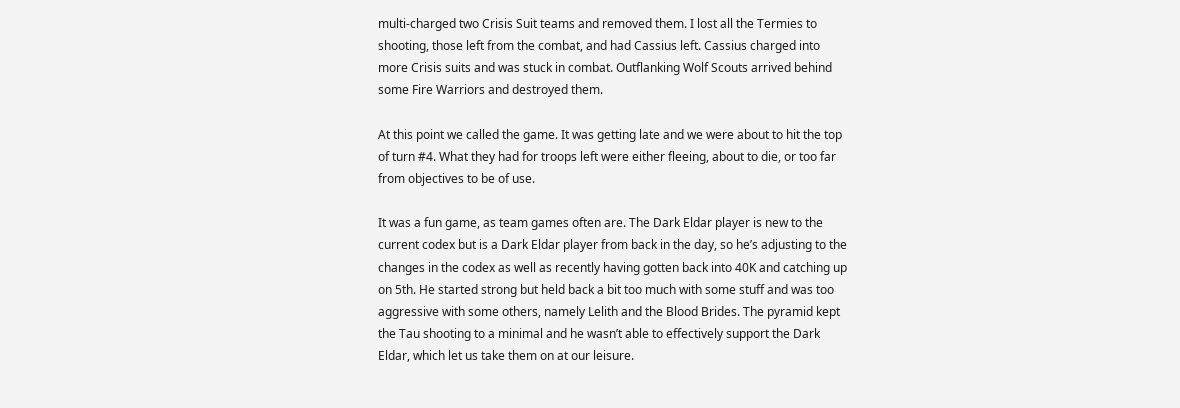multi-charged two Crisis Suit teams and removed them. I lost all the Termies to shooting, those left from the combat, and had Cassius left. Cassius charged into more Crisis suits and was stuck in combat. Outflanking Wolf Scouts arrived behind some Fire Warriors and destroyed them.

At this point we called the game. It was getting late and we were about to hit the top of turn #4. What they had for troops left were either fleeing, about to die, or too far from objectives to be of use.

It was a fun game, as team games often are. The Dark Eldar player is new to the current codex but is a Dark Eldar player from back in the day, so he’s adjusting to the changes in the codex as well as recently having gotten back into 40K and catching up on 5th. He started strong but held back a bit too much with some stuff and was too aggressive with some others, namely Lelith and the Blood Brides. The pyramid kept the Tau shooting to a minimal and he wasn’t able to effectively support the Dark Eldar, which let us take them on at our leisure.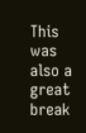This was also a great break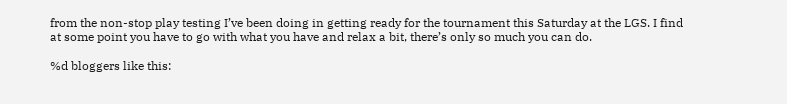from the non-stop play testing I’ve been doing in getting ready for the tournament this Saturday at the LGS. I find at some point you have to go with what you have and relax a bit, there’s only so much you can do.

%d bloggers like this: